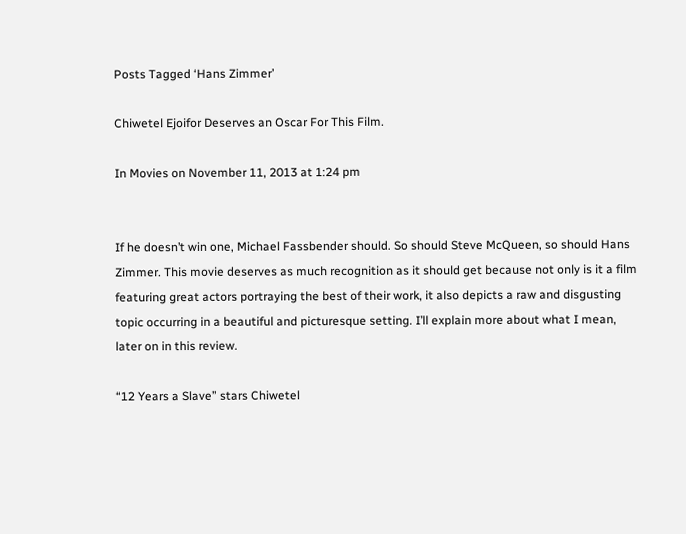Posts Tagged ‘Hans Zimmer’

Chiwetel Ejoifor Deserves an Oscar For This Film.

In Movies on November 11, 2013 at 1:24 pm


If he doesn’t win one, Michael Fassbender should. So should Steve McQueen, so should Hans Zimmer. This movie deserves as much recognition as it should get because not only is it a film featuring great actors portraying the best of their work, it also depicts a raw and disgusting topic occurring in a beautiful and picturesque setting. I’ll explain more about what I mean, later on in this review.

“12 Years a Slave” stars Chiwetel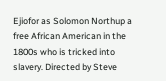Ejiofor as Solomon Northup a free African American in the 1800s who is tricked into slavery. Directed by Steve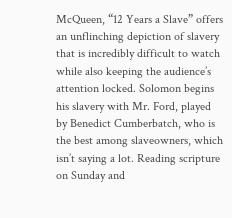McQueen, “12 Years a Slave” offers an unflinching depiction of slavery that is incredibly difficult to watch while also keeping the audience’s attention locked. Solomon begins his slavery with Mr. Ford, played by Benedict Cumberbatch, who is the best among slaveowners, which isn’t saying a lot. Reading scripture on Sunday and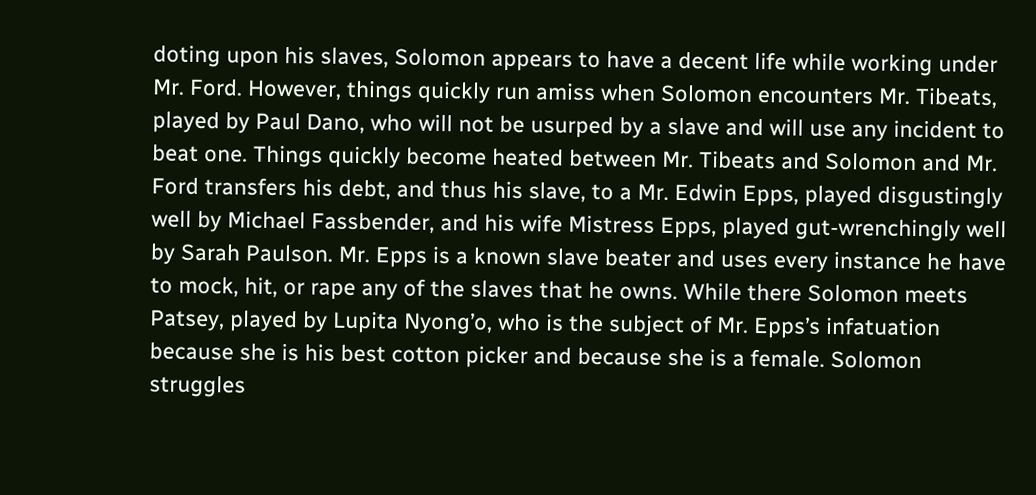doting upon his slaves, Solomon appears to have a decent life while working under Mr. Ford. However, things quickly run amiss when Solomon encounters Mr. Tibeats, played by Paul Dano, who will not be usurped by a slave and will use any incident to beat one. Things quickly become heated between Mr. Tibeats and Solomon and Mr. Ford transfers his debt, and thus his slave, to a Mr. Edwin Epps, played disgustingly well by Michael Fassbender, and his wife Mistress Epps, played gut-wrenchingly well by Sarah Paulson. Mr. Epps is a known slave beater and uses every instance he have to mock, hit, or rape any of the slaves that he owns. While there Solomon meets Patsey, played by Lupita Nyong’o, who is the subject of Mr. Epps’s infatuation because she is his best cotton picker and because she is a female. Solomon struggles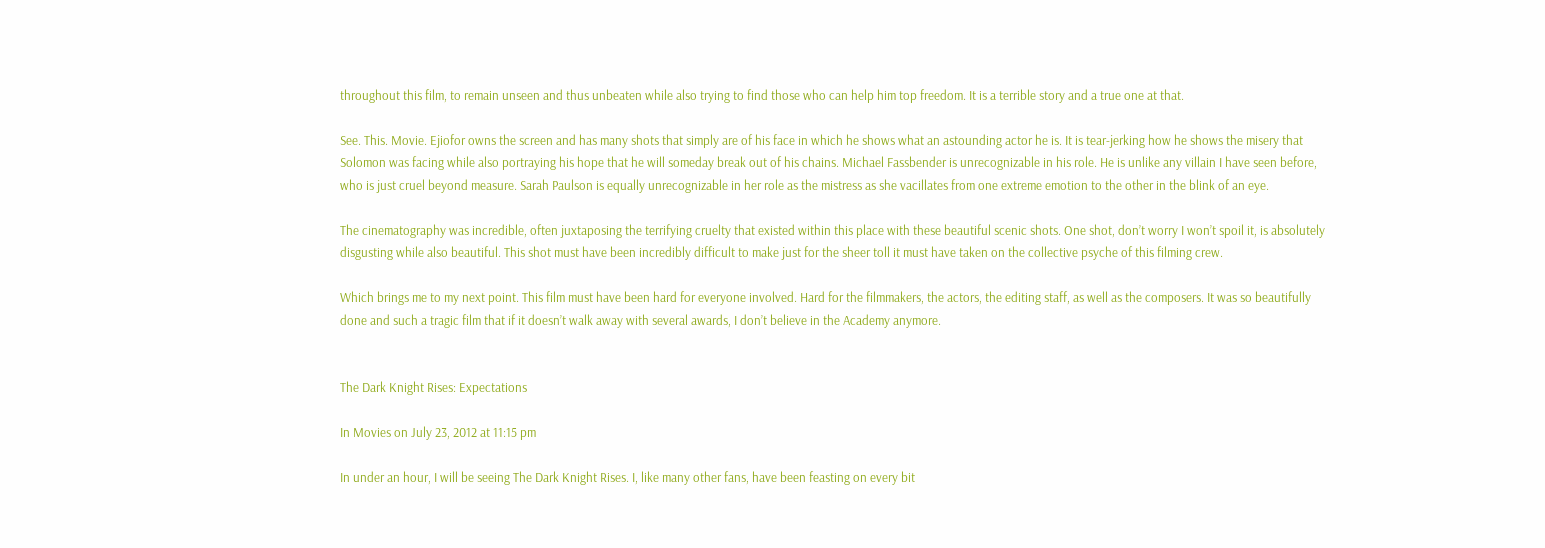throughout this film, to remain unseen and thus unbeaten while also trying to find those who can help him top freedom. It is a terrible story and a true one at that.

See. This. Movie. Ejiofor owns the screen and has many shots that simply are of his face in which he shows what an astounding actor he is. It is tear-jerking how he shows the misery that Solomon was facing while also portraying his hope that he will someday break out of his chains. Michael Fassbender is unrecognizable in his role. He is unlike any villain I have seen before, who is just cruel beyond measure. Sarah Paulson is equally unrecognizable in her role as the mistress as she vacillates from one extreme emotion to the other in the blink of an eye.

The cinematography was incredible, often juxtaposing the terrifying cruelty that existed within this place with these beautiful scenic shots. One shot, don’t worry I won’t spoil it, is absolutely disgusting while also beautiful. This shot must have been incredibly difficult to make just for the sheer toll it must have taken on the collective psyche of this filming crew.

Which brings me to my next point. This film must have been hard for everyone involved. Hard for the filmmakers, the actors, the editing staff, as well as the composers. It was so beautifully done and such a tragic film that if it doesn’t walk away with several awards, I don’t believe in the Academy anymore.


The Dark Knight Rises: Expectations

In Movies on July 23, 2012 at 11:15 pm

In under an hour, I will be seeing The Dark Knight Rises. I, like many other fans, have been feasting on every bit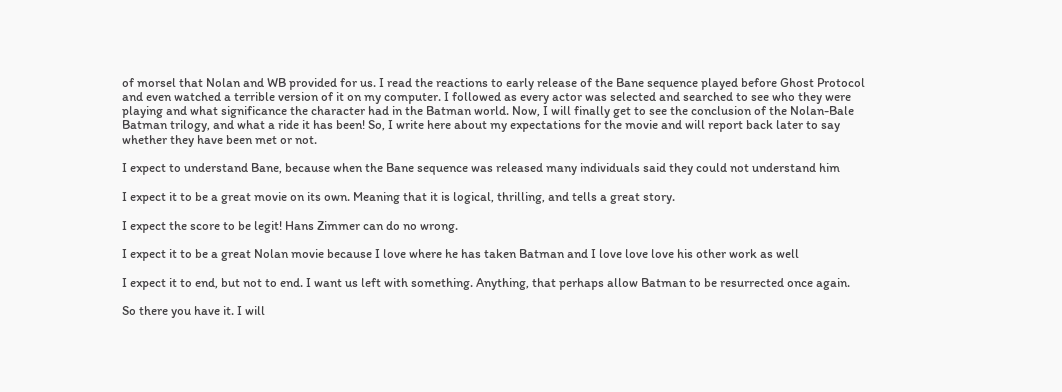of morsel that Nolan and WB provided for us. I read the reactions to early release of the Bane sequence played before Ghost Protocol and even watched a terrible version of it on my computer. I followed as every actor was selected and searched to see who they were playing and what significance the character had in the Batman world. Now, I will finally get to see the conclusion of the Nolan-Bale Batman trilogy, and what a ride it has been! So, I write here about my expectations for the movie and will report back later to say whether they have been met or not.

I expect to understand Bane, because when the Bane sequence was released many individuals said they could not understand him

I expect it to be a great movie on its own. Meaning that it is logical, thrilling, and tells a great story.

I expect the score to be legit! Hans Zimmer can do no wrong.

I expect it to be a great Nolan movie because I love where he has taken Batman and I love love love his other work as well

I expect it to end, but not to end. I want us left with something. Anything, that perhaps allow Batman to be resurrected once again.

So there you have it. I will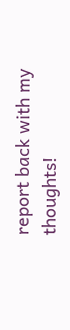report back with my thoughts!